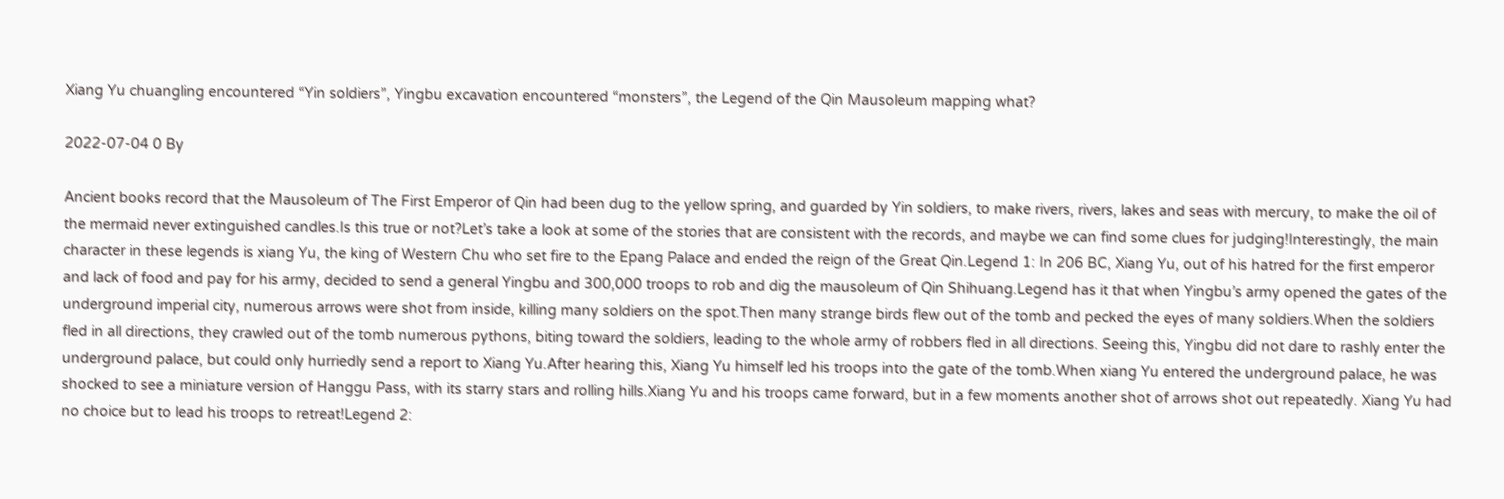Xiang Yu chuangling encountered “Yin soldiers”, Yingbu excavation encountered “monsters”, the Legend of the Qin Mausoleum mapping what?

2022-07-04 0 By

Ancient books record that the Mausoleum of The First Emperor of Qin had been dug to the yellow spring, and guarded by Yin soldiers, to make rivers, rivers, lakes and seas with mercury, to make the oil of the mermaid never extinguished candles.Is this true or not?Let’s take a look at some of the stories that are consistent with the records, and maybe we can find some clues for judging!Interestingly, the main character in these legends is xiang Yu, the king of Western Chu who set fire to the Epang Palace and ended the reign of the Great Qin.Legend 1: In 206 BC, Xiang Yu, out of his hatred for the first emperor and lack of food and pay for his army, decided to send a general Yingbu and 300,000 troops to rob and dig the mausoleum of Qin Shihuang.Legend has it that when Yingbu’s army opened the gates of the underground imperial city, numerous arrows were shot from inside, killing many soldiers on the spot.Then many strange birds flew out of the tomb and pecked the eyes of many soldiers.When the soldiers fled in all directions, they crawled out of the tomb numerous pythons, biting toward the soldiers, leading to the whole army of robbers fled in all directions. Seeing this, Yingbu did not dare to rashly enter the underground palace, but could only hurriedly send a report to Xiang Yu.After hearing this, Xiang Yu himself led his troops into the gate of the tomb.When xiang Yu entered the underground palace, he was shocked to see a miniature version of Hanggu Pass, with its starry stars and rolling hills.Xiang Yu and his troops came forward, but in a few moments another shot of arrows shot out repeatedly. Xiang Yu had no choice but to lead his troops to retreat!Legend 2: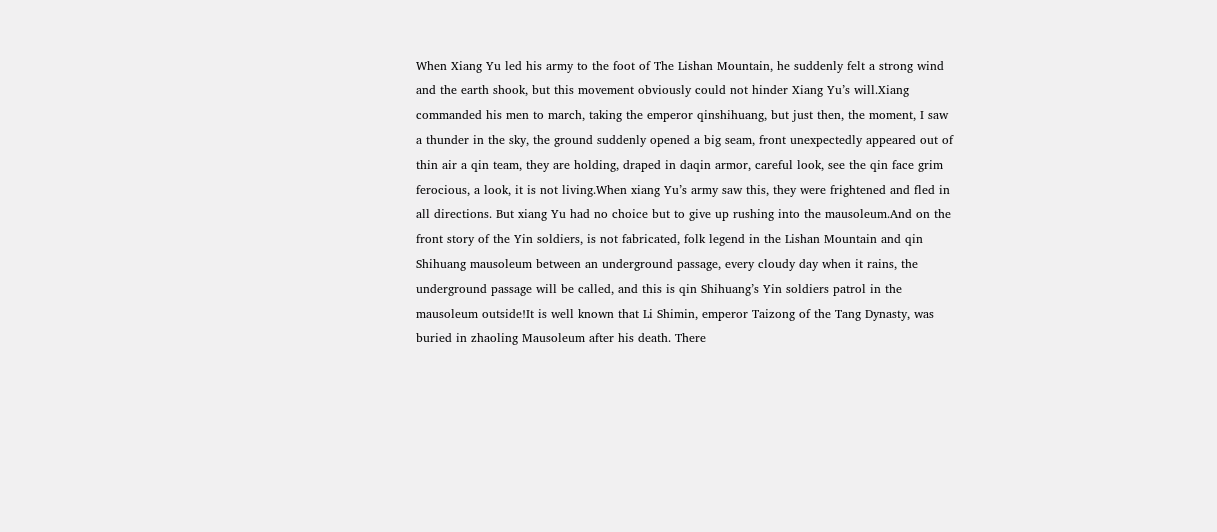When Xiang Yu led his army to the foot of The Lishan Mountain, he suddenly felt a strong wind and the earth shook, but this movement obviously could not hinder Xiang Yu’s will.Xiang commanded his men to march, taking the emperor qinshihuang, but just then, the moment, I saw a thunder in the sky, the ground suddenly opened a big seam, front unexpectedly appeared out of thin air a qin team, they are holding, draped in daqin armor, careful look, see the qin face grim ferocious, a look, it is not living.When xiang Yu’s army saw this, they were frightened and fled in all directions. But xiang Yu had no choice but to give up rushing into the mausoleum.And on the front story of the Yin soldiers, is not fabricated, folk legend in the Lishan Mountain and qin Shihuang mausoleum between an underground passage, every cloudy day when it rains, the underground passage will be called, and this is qin Shihuang’s Yin soldiers patrol in the mausoleum outside!It is well known that Li Shimin, emperor Taizong of the Tang Dynasty, was buried in zhaoling Mausoleum after his death. There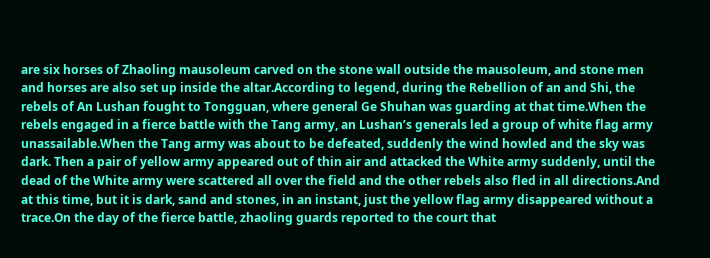are six horses of Zhaoling mausoleum carved on the stone wall outside the mausoleum, and stone men and horses are also set up inside the altar.According to legend, during the Rebellion of an and Shi, the rebels of An Lushan fought to Tongguan, where general Ge Shuhan was guarding at that time.When the rebels engaged in a fierce battle with the Tang army, an Lushan’s generals led a group of white flag army unassailable.When the Tang army was about to be defeated, suddenly the wind howled and the sky was dark. Then a pair of yellow army appeared out of thin air and attacked the White army suddenly, until the dead of the White army were scattered all over the field and the other rebels also fled in all directions.And at this time, but it is dark, sand and stones, in an instant, just the yellow flag army disappeared without a trace.On the day of the fierce battle, zhaoling guards reported to the court that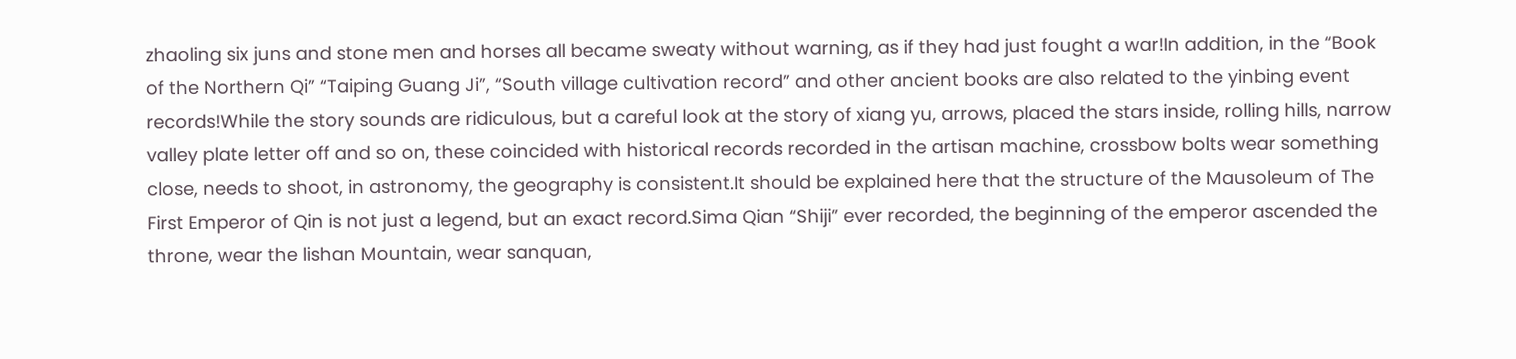zhaoling six juns and stone men and horses all became sweaty without warning, as if they had just fought a war!In addition, in the “Book of the Northern Qi” “Taiping Guang Ji”, “South village cultivation record” and other ancient books are also related to the yinbing event records!While the story sounds are ridiculous, but a careful look at the story of xiang yu, arrows, placed the stars inside, rolling hills, narrow valley plate letter off and so on, these coincided with historical records recorded in the artisan machine, crossbow bolts wear something close, needs to shoot, in astronomy, the geography is consistent.It should be explained here that the structure of the Mausoleum of The First Emperor of Qin is not just a legend, but an exact record.Sima Qian “Shiji” ever recorded, the beginning of the emperor ascended the throne, wear the lishan Mountain, wear sanquan,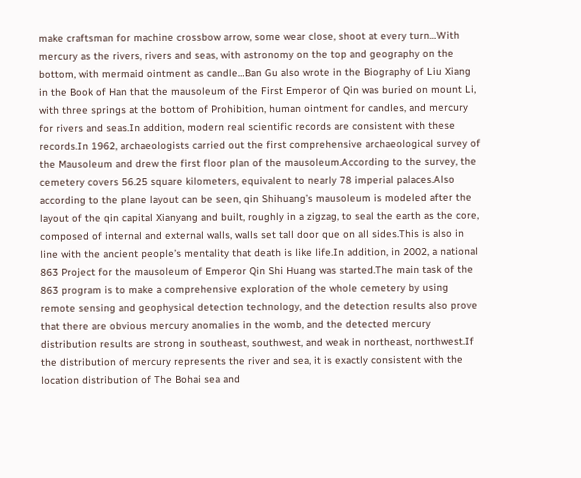make craftsman for machine crossbow arrow, some wear close, shoot at every turn…With mercury as the rivers, rivers and seas, with astronomy on the top and geography on the bottom, with mermaid ointment as candle…Ban Gu also wrote in the Biography of Liu Xiang in the Book of Han that the mausoleum of the First Emperor of Qin was buried on mount Li, with three springs at the bottom of Prohibition, human ointment for candles, and mercury for rivers and seas.In addition, modern real scientific records are consistent with these records.In 1962, archaeologists carried out the first comprehensive archaeological survey of the Mausoleum and drew the first floor plan of the mausoleum.According to the survey, the cemetery covers 56.25 square kilometers, equivalent to nearly 78 imperial palaces.Also according to the plane layout can be seen, qin Shihuang’s mausoleum is modeled after the layout of the qin capital Xianyang and built, roughly in a zigzag, to seal the earth as the core, composed of internal and external walls, walls set tall door que on all sides.This is also in line with the ancient people’s mentality that death is like life.In addition, in 2002, a national 863 Project for the mausoleum of Emperor Qin Shi Huang was started.The main task of the 863 program is to make a comprehensive exploration of the whole cemetery by using remote sensing and geophysical detection technology, and the detection results also prove that there are obvious mercury anomalies in the womb, and the detected mercury distribution results are strong in southeast, southwest, and weak in northeast, northwest.If the distribution of mercury represents the river and sea, it is exactly consistent with the location distribution of The Bohai sea and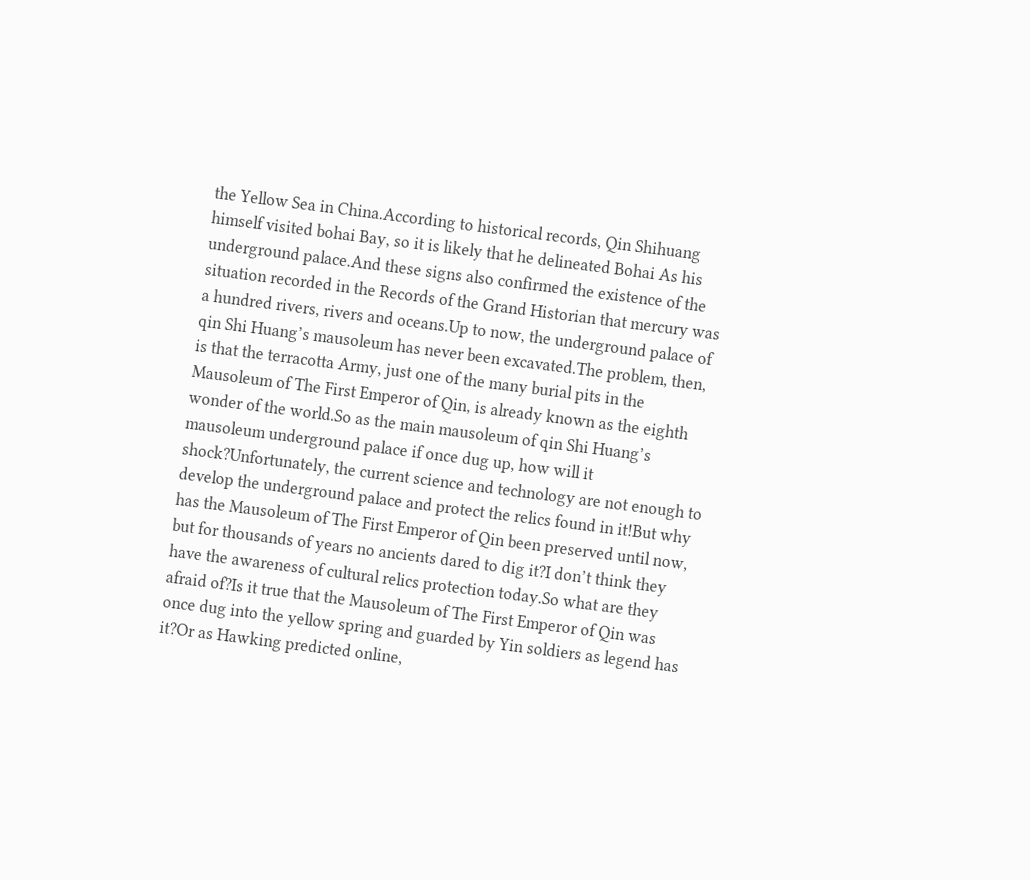the Yellow Sea in China.According to historical records, Qin Shihuang himself visited bohai Bay, so it is likely that he delineated Bohai As his underground palace.And these signs also confirmed the existence of the situation recorded in the Records of the Grand Historian that mercury was a hundred rivers, rivers and oceans.Up to now, the underground palace of qin Shi Huang’s mausoleum has never been excavated.The problem, then, is that the terracotta Army, just one of the many burial pits in the Mausoleum of The First Emperor of Qin, is already known as the eighth wonder of the world.So as the main mausoleum of qin Shi Huang’s mausoleum underground palace if once dug up, how will it shock?Unfortunately, the current science and technology are not enough to develop the underground palace and protect the relics found in it!But why has the Mausoleum of The First Emperor of Qin been preserved until now, but for thousands of years no ancients dared to dig it?I don’t think they have the awareness of cultural relics protection today.So what are they afraid of?Is it true that the Mausoleum of The First Emperor of Qin was once dug into the yellow spring and guarded by Yin soldiers as legend has it?Or as Hawking predicted online,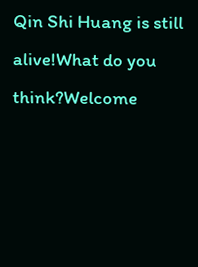Qin Shi Huang is still alive!What do you think?Welcome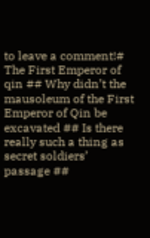to leave a comment!# The First Emperor of qin ## Why didn’t the mausoleum of the First Emperor of Qin be excavated ## Is there really such a thing as secret soldiers’ passage ##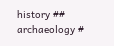history ## archaeology #